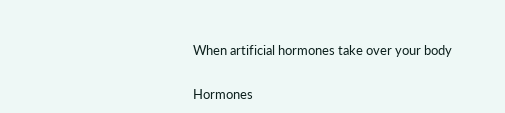When artificial hormones take over your body

Hormones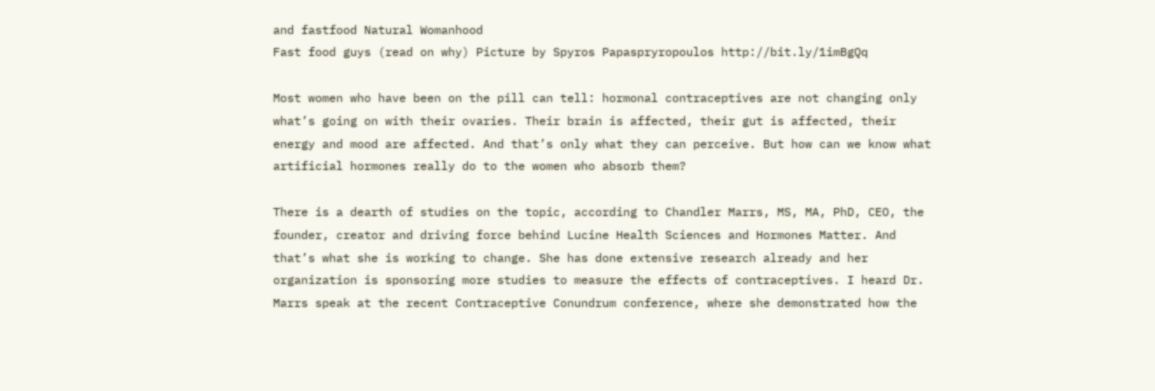and fastfood Natural Womanhood
Fast food guys (read on why) Picture by Spyros Papaspryropoulos http://bit.ly/1imBgQq

Most women who have been on the pill can tell: hormonal contraceptives are not changing only what’s going on with their ovaries. Their brain is affected, their gut is affected, their energy and mood are affected. And that’s only what they can perceive. But how can we know what artificial hormones really do to the women who absorb them?

There is a dearth of studies on the topic, according to Chandler Marrs, MS, MA, PhD, CEO, the founder, creator and driving force behind Lucine Health Sciences and Hormones Matter. And that’s what she is working to change. She has done extensive research already and her organization is sponsoring more studies to measure the effects of contraceptives. I heard Dr. Marrs speak at the recent Contraceptive Conundrum conference, where she demonstrated how the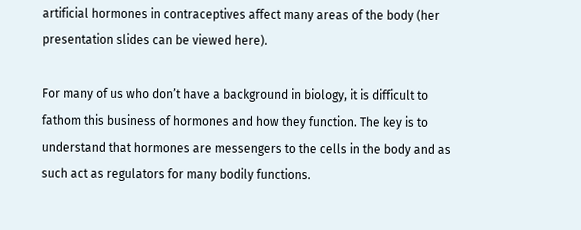artificial hormones in contraceptives affect many areas of the body (her presentation slides can be viewed here).

For many of us who don’t have a background in biology, it is difficult to fathom this business of hormones and how they function. The key is to understand that hormones are messengers to the cells in the body and as such act as regulators for many bodily functions.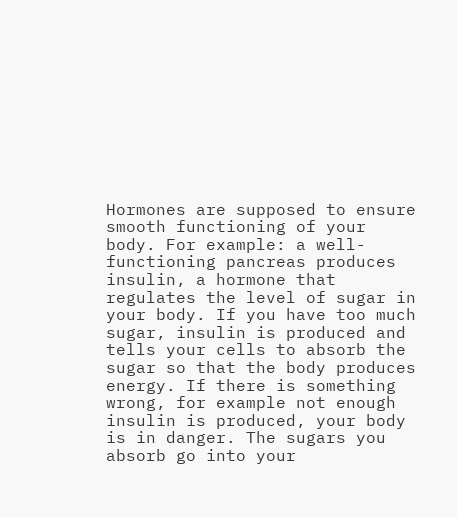Hormones are supposed to ensure smooth functioning of your body. For example: a well-functioning pancreas produces insulin, a hormone that regulates the level of sugar in your body. If you have too much sugar, insulin is produced and tells your cells to absorb the sugar so that the body produces energy. If there is something wrong, for example not enough insulin is produced, your body is in danger. The sugars you absorb go into your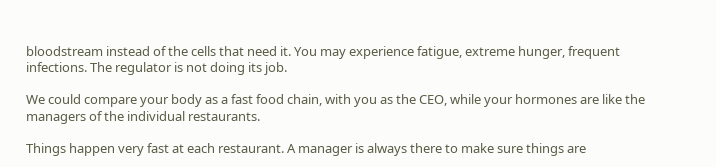bloodstream instead of the cells that need it. You may experience fatigue, extreme hunger, frequent infections. The regulator is not doing its job.

We could compare your body as a fast food chain, with you as the CEO, while your hormones are like the managers of the individual restaurants.

Things happen very fast at each restaurant. A manager is always there to make sure things are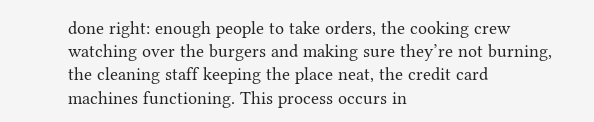done right: enough people to take orders, the cooking crew watching over the burgers and making sure they’re not burning, the cleaning staff keeping the place neat, the credit card machines functioning. This process occurs in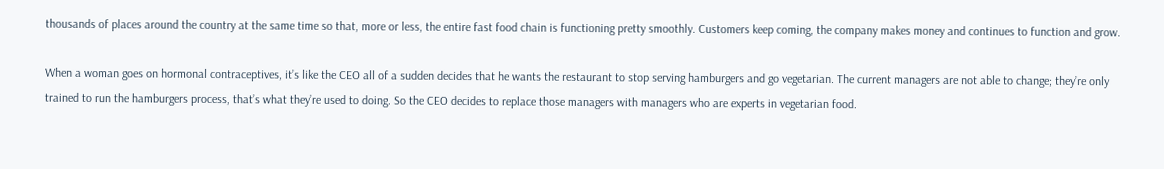thousands of places around the country at the same time so that, more or less, the entire fast food chain is functioning pretty smoothly. Customers keep coming, the company makes money and continues to function and grow.

When a woman goes on hormonal contraceptives, it’s like the CEO all of a sudden decides that he wants the restaurant to stop serving hamburgers and go vegetarian. The current managers are not able to change; they’re only trained to run the hamburgers process, that’s what they’re used to doing. So the CEO decides to replace those managers with managers who are experts in vegetarian food.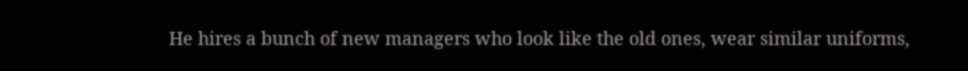He hires a bunch of new managers who look like the old ones, wear similar uniforms,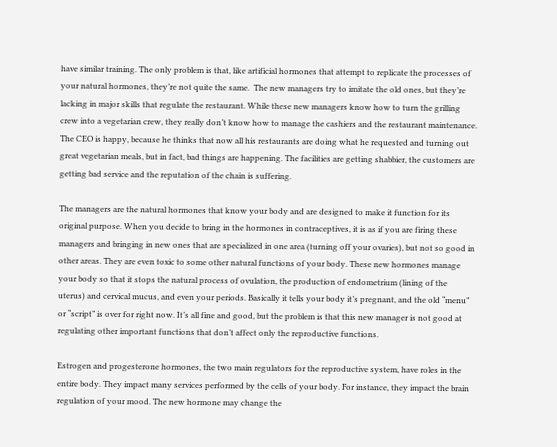have similar training. The only problem is that, like artificial hormones that attempt to replicate the processes of your natural hormones, they’re not quite the same.  The new managers try to imitate the old ones, but they’re lacking in major skills that regulate the restaurant. While these new managers know how to turn the grilling crew into a vegetarian crew, they really don’t know how to manage the cashiers and the restaurant maintenance. The CEO is happy, because he thinks that now all his restaurants are doing what he requested and turning out great vegetarian meals, but in fact, bad things are happening. The facilities are getting shabbier, the customers are getting bad service and the reputation of the chain is suffering.

The managers are the natural hormones that know your body and are designed to make it function for its original purpose. When you decide to bring in the hormones in contraceptives, it is as if you are firing these managers and bringing in new ones that are specialized in one area (turning off your ovaries), but not so good in other areas. They are even toxic to some other natural functions of your body. These new hormones manage your body so that it stops the natural process of ovulation, the production of endometrium (lining of the uterus) and cervical mucus, and even your periods. Basically it tells your body it’s pregnant, and the old “menu” or “script” is over for right now. It’s all fine and good, but the problem is that this new manager is not good at regulating other important functions that don’t affect only the reproductive functions.

Estrogen and progesterone hormones, the two main regulators for the reproductive system, have roles in the entire body. They impact many services performed by the cells of your body. For instance, they impact the brain regulation of your mood. The new hormone may change the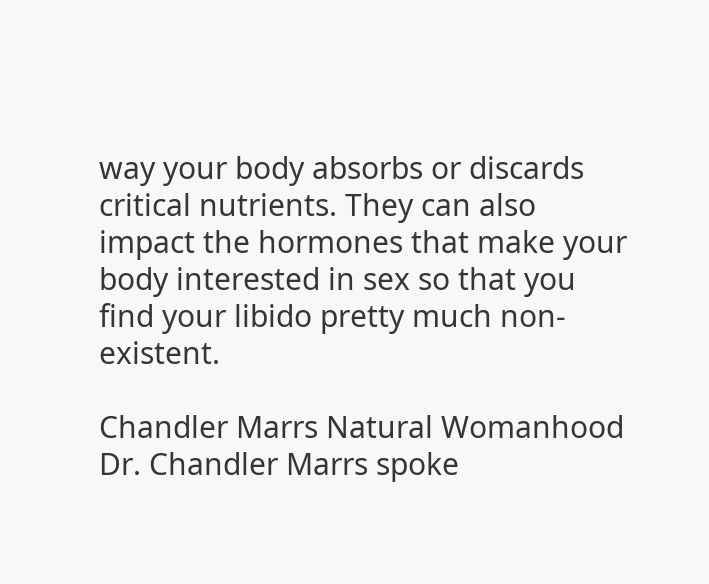way your body absorbs or discards critical nutrients. They can also impact the hormones that make your body interested in sex so that you find your libido pretty much non-existent.

Chandler Marrs Natural Womanhood
Dr. Chandler Marrs spoke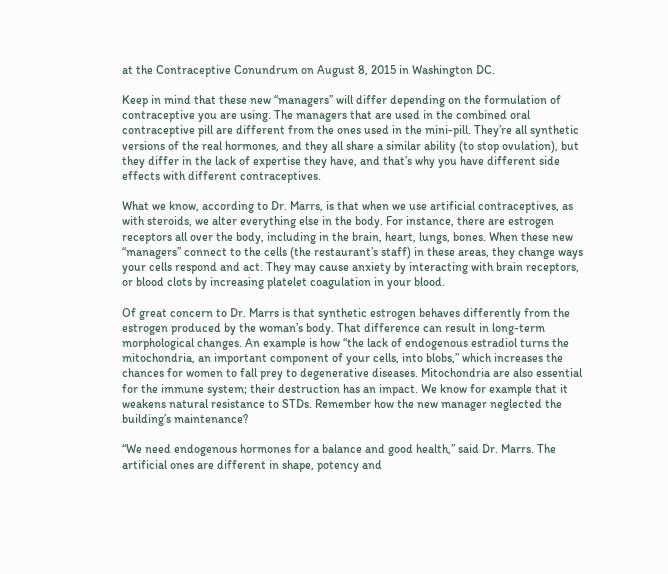at the Contraceptive Conundrum on August 8, 2015 in Washington DC.

Keep in mind that these new “managers” will differ depending on the formulation of contraceptive you are using. The managers that are used in the combined oral contraceptive pill are different from the ones used in the mini-pill. They’re all synthetic versions of the real hormones, and they all share a similar ability (to stop ovulation), but they differ in the lack of expertise they have, and that’s why you have different side effects with different contraceptives.

What we know, according to Dr. Marrs, is that when we use artificial contraceptives, as with steroids, we alter everything else in the body. For instance, there are estrogen receptors all over the body, including in the brain, heart, lungs, bones. When these new “managers” connect to the cells (the restaurant’s staff) in these areas, they change ways your cells respond and act. They may cause anxiety by interacting with brain receptors, or blood clots by increasing platelet coagulation in your blood.

Of great concern to Dr. Marrs is that synthetic estrogen behaves differently from the estrogen produced by the woman’s body. That difference can result in long-term morphological changes. An example is how “the lack of endogenous estradiol turns the mitochondria, an important component of your cells, into blobs,” which increases the chances for women to fall prey to degenerative diseases. Mitochondria are also essential for the immune system; their destruction has an impact. We know for example that it weakens natural resistance to STDs. Remember how the new manager neglected the building’s maintenance?

“We need endogenous hormones for a balance and good health,” said Dr. Marrs. The artificial ones are different in shape, potency and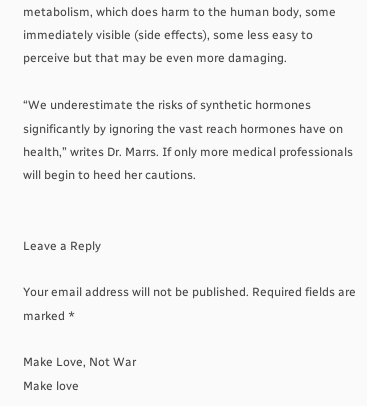metabolism, which does harm to the human body, some immediately visible (side effects), some less easy to perceive but that may be even more damaging.

“We underestimate the risks of synthetic hormones significantly by ignoring the vast reach hormones have on health,” writes Dr. Marrs. If only more medical professionals will begin to heed her cautions.


Leave a Reply

Your email address will not be published. Required fields are marked *

Make Love, Not War
Make love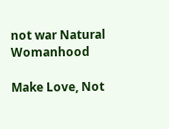not war Natural Womanhood

Make Love, Not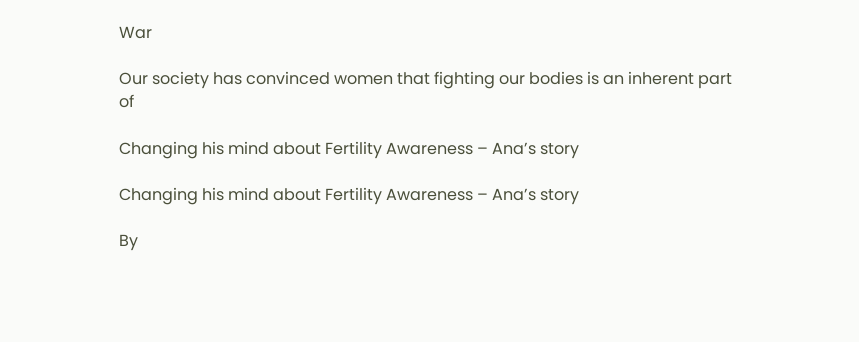War

Our society has convinced women that fighting our bodies is an inherent part of

Changing his mind about Fertility Awareness – Ana’s story

Changing his mind about Fertility Awareness – Ana’s story

By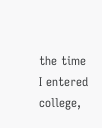the time I entered college,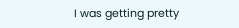I was getting pretty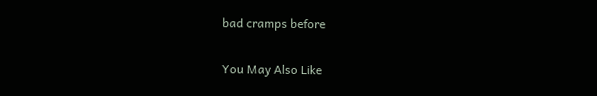bad cramps before

You May Also Like